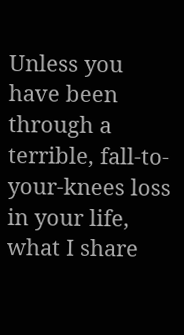Unless you have been through a terrible, fall-to-your-knees loss in your life, what I share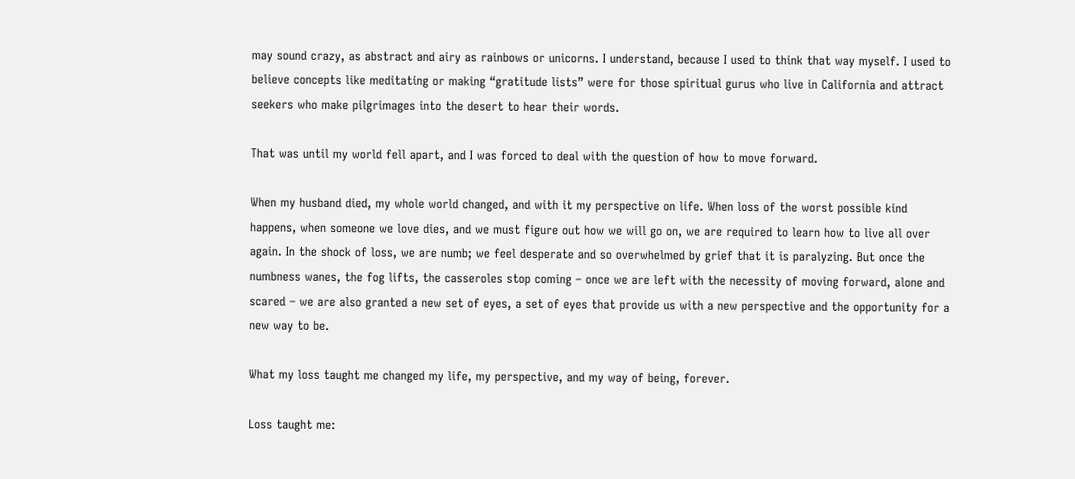may sound crazy, as abstract and airy as rainbows or unicorns. I understand, because I used to think that way myself. I used to believe concepts like meditating or making “gratitude lists” were for those spiritual gurus who live in California and attract seekers who make pilgrimages into the desert to hear their words.

That was until my world fell apart, and I was forced to deal with the question of how to move forward.

When my husband died, my whole world changed, and with it my perspective on life. When loss of the worst possible kind happens, when someone we love dies, and we must figure out how we will go on, we are required to learn how to live all over again. In the shock of loss, we are numb; we feel desperate and so overwhelmed by grief that it is paralyzing. But once the numbness wanes, the fog lifts, the casseroles stop coming – once we are left with the necessity of moving forward, alone and scared – we are also granted a new set of eyes, a set of eyes that provide us with a new perspective and the opportunity for a new way to be.

What my loss taught me changed my life, my perspective, and my way of being, forever.

Loss taught me: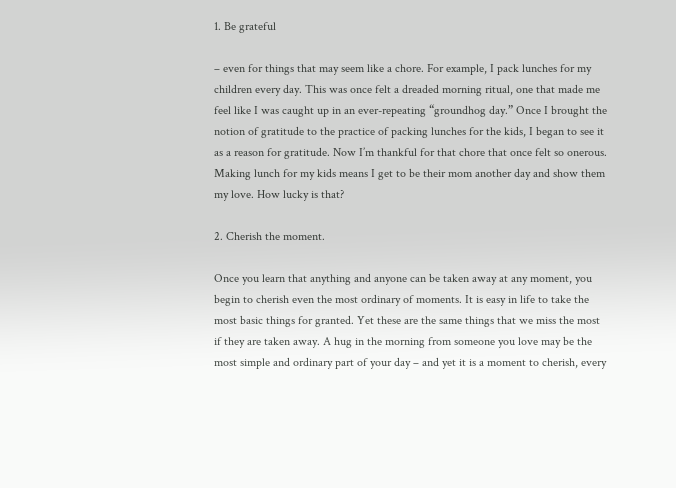1. Be grateful

– even for things that may seem like a chore. For example, I pack lunches for my children every day. This was once felt a dreaded morning ritual, one that made me feel like I was caught up in an ever-repeating “groundhog day.” Once I brought the notion of gratitude to the practice of packing lunches for the kids, I began to see it as a reason for gratitude. Now I’m thankful for that chore that once felt so onerous. Making lunch for my kids means I get to be their mom another day and show them my love. How lucky is that?

2. Cherish the moment.

Once you learn that anything and anyone can be taken away at any moment, you begin to cherish even the most ordinary of moments. It is easy in life to take the most basic things for granted. Yet these are the same things that we miss the most if they are taken away. A hug in the morning from someone you love may be the most simple and ordinary part of your day – and yet it is a moment to cherish, every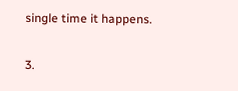single time it happens.

3.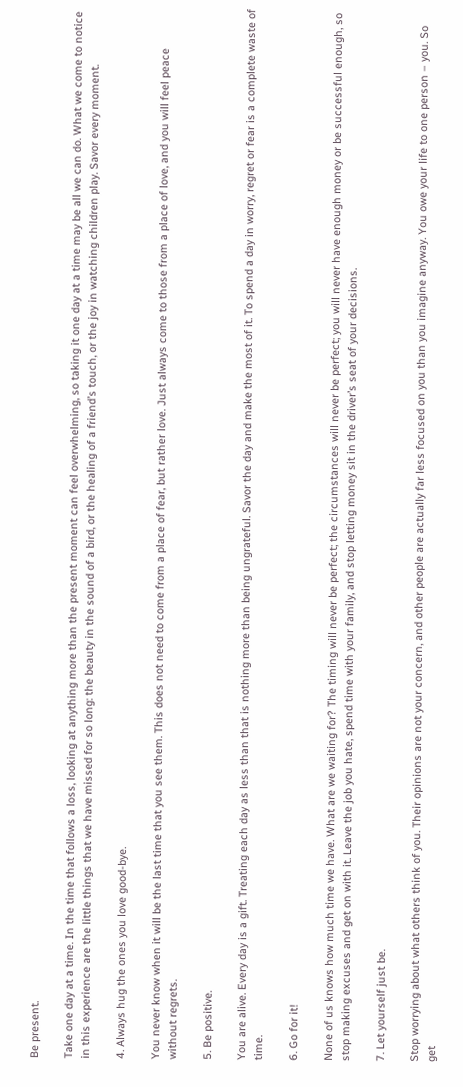Be present.

Take one day at a time. In the time that follows a loss, looking at anything more than the present moment can feel overwhelming, so taking it one day at a time may be all we can do. What we come to notice in this experience are the little things that we have missed for so long: the beauty in the sound of a bird, or the healing of a friend’s touch, or the joy in watching children play. Savor every moment.

4. Always hug the ones you love good-bye.

You never know when it will be the last time that you see them. This does not need to come from a place of fear, but rather love. Just always come to those from a place of love, and you will feel peace without regrets.

5. Be positive.

You are alive. Every day is a gift. Treating each day as less than that is nothing more than being ungrateful. Savor the day and make the most of it. To spend a day in worry, regret or fear is a complete waste of time.

6. Go for it!

None of us knows how much time we have. What are we waiting for? The timing will never be perfect; the circumstances will never be perfect; you will never have enough money or be successful enough, so stop making excuses and get on with it. Leave the job you hate, spend time with your family, and stop letting money sit in the driver’s seat of your decisions.

7. Let yourself just be.

Stop worrying about what others think of you. Their opinions are not your concern, and other people are actually far less focused on you than you imagine anyway. You owe your life to one person – you. So get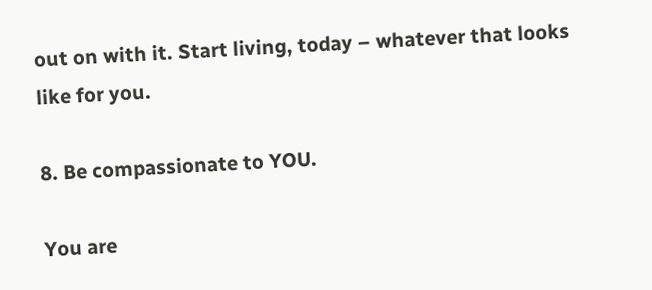out on with it. Start living, today – whatever that looks like for you.

8. Be compassionate to YOU.

You are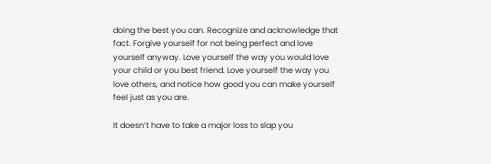doing the best you can. Recognize and acknowledge that fact. Forgive yourself for not being perfect and love yourself anyway. Love yourself the way you would love your child or you best friend. Love yourself the way you love others, and notice how good you can make yourself feel just as you are.

It doesn’t have to take a major loss to slap you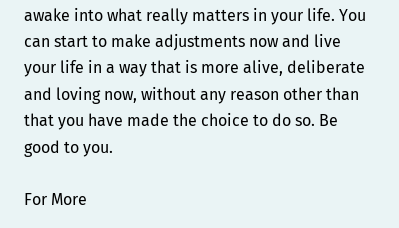awake into what really matters in your life. You can start to make adjustments now and live your life in a way that is more alive, deliberate and loving now, without any reason other than that you have made the choice to do so. Be good to you.

For More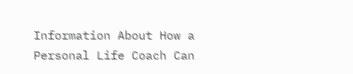Information About How a Personal Life Coach Can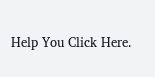Help You Click Here.